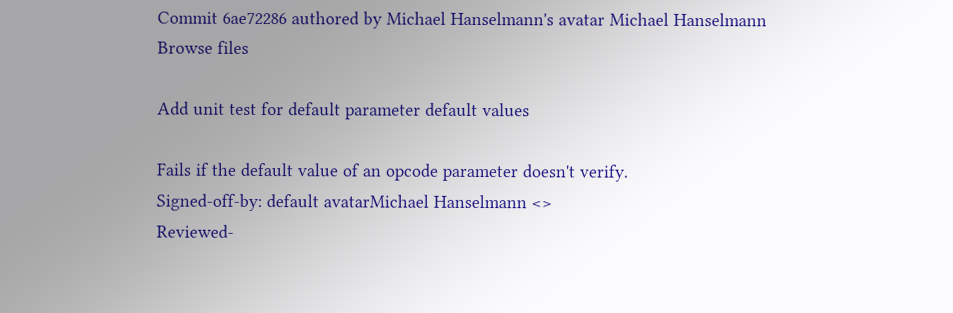Commit 6ae72286 authored by Michael Hanselmann's avatar Michael Hanselmann
Browse files

Add unit test for default parameter default values

Fails if the default value of an opcode parameter doesn't verify.
Signed-off-by: default avatarMichael Hanselmann <>
Reviewed-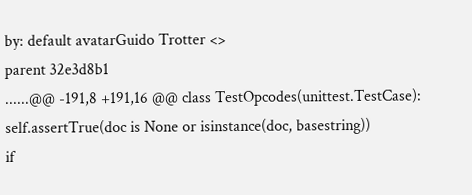by: default avatarGuido Trotter <>
parent 32e3d8b1
......@@ -191,8 +191,16 @@ class TestOpcodes(unittest.TestCase):
self.assertTrue(doc is None or isinstance(doc, basestring))
if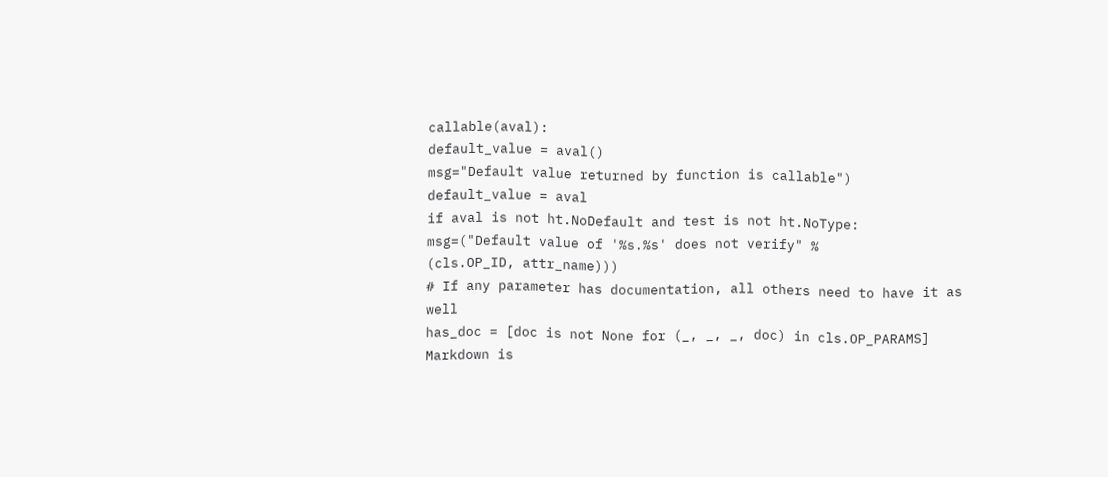callable(aval):
default_value = aval()
msg="Default value returned by function is callable")
default_value = aval
if aval is not ht.NoDefault and test is not ht.NoType:
msg=("Default value of '%s.%s' does not verify" %
(cls.OP_ID, attr_name)))
# If any parameter has documentation, all others need to have it as well
has_doc = [doc is not None for (_, _, _, doc) in cls.OP_PARAMS]
Markdown is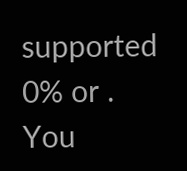supported
0% or .
You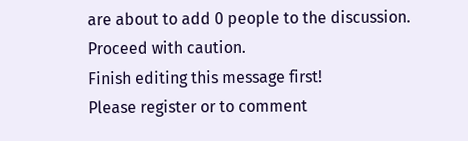are about to add 0 people to the discussion. Proceed with caution.
Finish editing this message first!
Please register or to comment